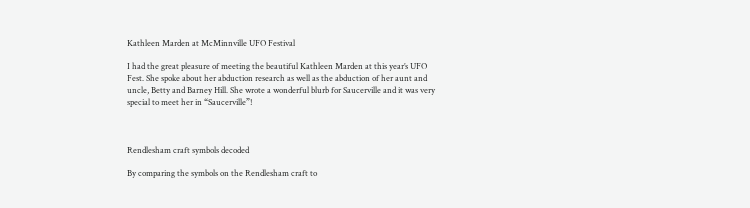Kathleen Marden at McMinnville UFO Festival

I had the great pleasure of meeting the beautiful Kathleen Marden at this year’s UFO Fest. She spoke about her abduction research as well as the abduction of her aunt and uncle, Betty and Barney Hill. She wrote a wonderful blurb for Saucerville and it was very special to meet her in “Saucerville”!



Rendlesham craft symbols decoded

By comparing the symbols on the Rendlesham craft to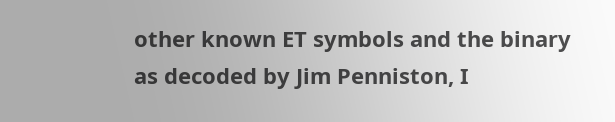other known ET symbols and the binary as decoded by Jim Penniston, I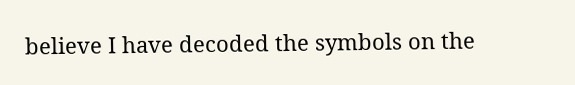believe I have decoded the symbols on the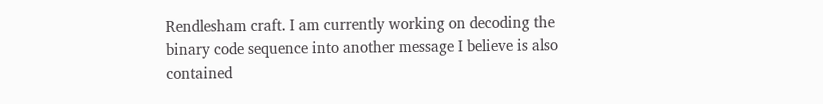Rendlesham craft. I am currently working on decoding the binary code sequence into another message I believe is also contained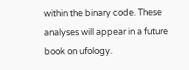within the binary code. These analyses will appear in a future book on ufology.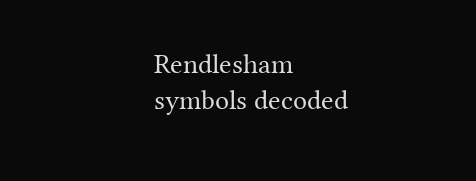Rendlesham symbols decoded